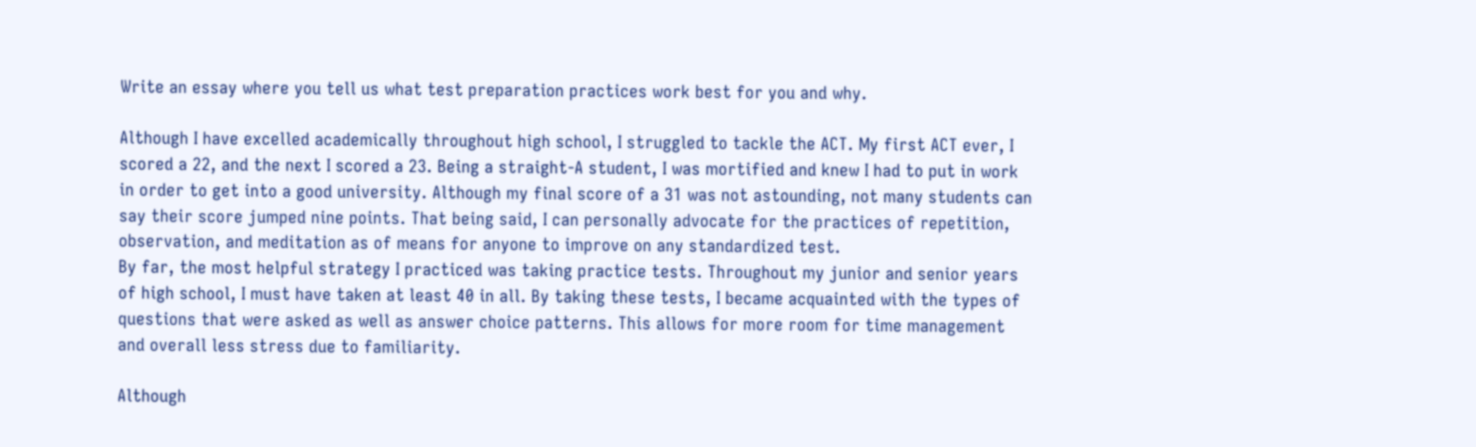Write an essay where you tell us what test preparation practices work best for you and why.

Although I have excelled academically throughout high school, I struggled to tackle the ACT. My first ACT ever, I scored a 22, and the next I scored a 23. Being a straight-A student, I was mortified and knew I had to put in work in order to get into a good university. Although my final score of a 31 was not astounding, not many students can say their score jumped nine points. That being said, I can personally advocate for the practices of repetition, observation, and meditation as of means for anyone to improve on any standardized test.
By far, the most helpful strategy I practiced was taking practice tests. Throughout my junior and senior years of high school, I must have taken at least 40 in all. By taking these tests, I became acquainted with the types of questions that were asked as well as answer choice patterns. This allows for more room for time management and overall less stress due to familiarity.

Although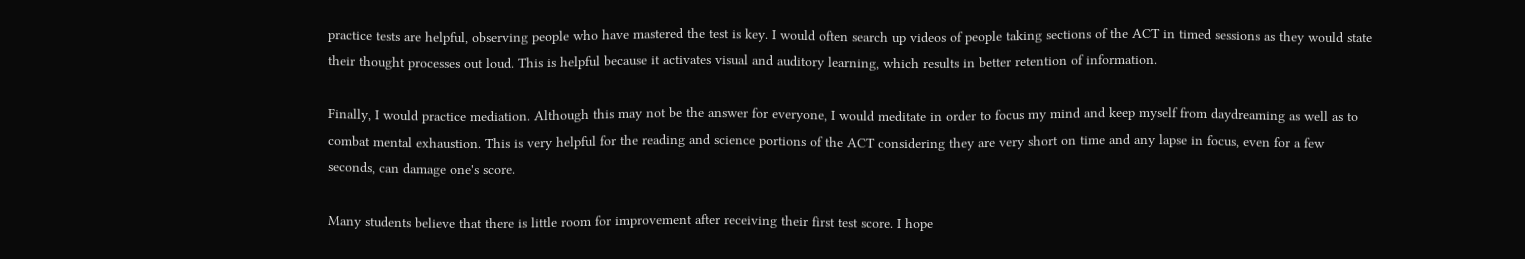practice tests are helpful, observing people who have mastered the test is key. I would often search up videos of people taking sections of the ACT in timed sessions as they would state their thought processes out loud. This is helpful because it activates visual and auditory learning, which results in better retention of information.

Finally, I would practice mediation. Although this may not be the answer for everyone, I would meditate in order to focus my mind and keep myself from daydreaming as well as to combat mental exhaustion. This is very helpful for the reading and science portions of the ACT considering they are very short on time and any lapse in focus, even for a few seconds, can damage one's score.

Many students believe that there is little room for improvement after receiving their first test score. I hope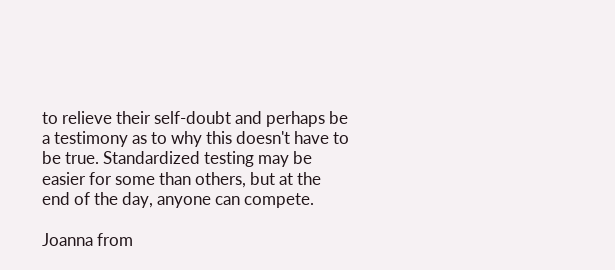to relieve their self-doubt and perhaps be a testimony as to why this doesn't have to be true. Standardized testing may be easier for some than others, but at the end of the day, anyone can compete.

Joanna from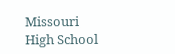Missouri
High School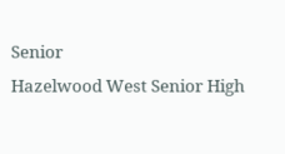Senior
Hazelwood West Senior High